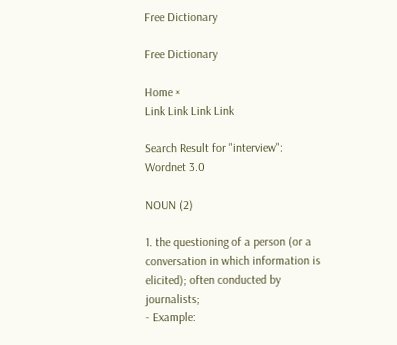Free Dictionary

Free Dictionary

Home ×
Link Link Link Link

Search Result for "interview":
Wordnet 3.0

NOUN (2)

1. the questioning of a person (or a conversation in which information is elicited); often conducted by journalists;
- Example: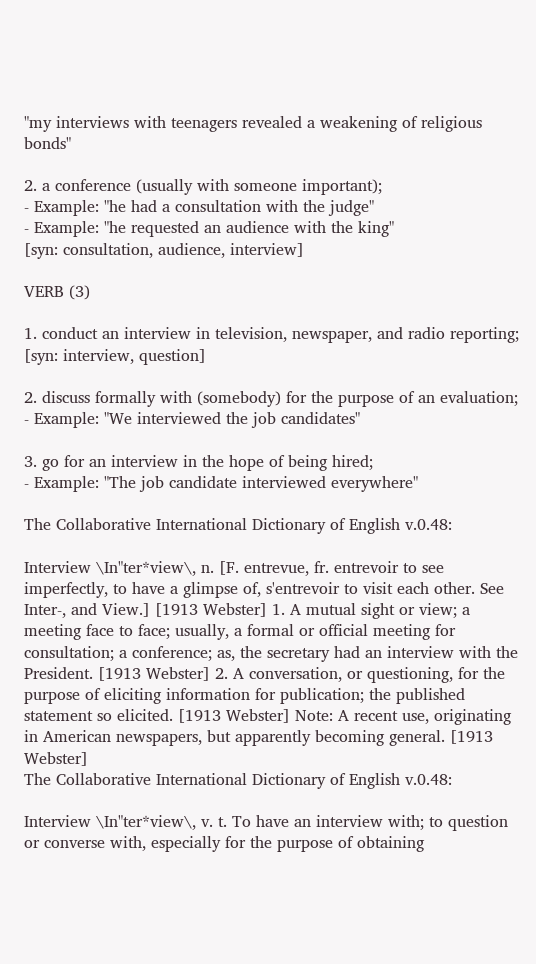"my interviews with teenagers revealed a weakening of religious bonds"

2. a conference (usually with someone important);
- Example: "he had a consultation with the judge"
- Example: "he requested an audience with the king"
[syn: consultation, audience, interview]

VERB (3)

1. conduct an interview in television, newspaper, and radio reporting;
[syn: interview, question]

2. discuss formally with (somebody) for the purpose of an evaluation;
- Example: "We interviewed the job candidates"

3. go for an interview in the hope of being hired;
- Example: "The job candidate interviewed everywhere"

The Collaborative International Dictionary of English v.0.48:

Interview \In"ter*view\, n. [F. entrevue, fr. entrevoir to see imperfectly, to have a glimpse of, s'entrevoir to visit each other. See Inter-, and View.] [1913 Webster] 1. A mutual sight or view; a meeting face to face; usually, a formal or official meeting for consultation; a conference; as, the secretary had an interview with the President. [1913 Webster] 2. A conversation, or questioning, for the purpose of eliciting information for publication; the published statement so elicited. [1913 Webster] Note: A recent use, originating in American newspapers, but apparently becoming general. [1913 Webster]
The Collaborative International Dictionary of English v.0.48:

Interview \In"ter*view\, v. t. To have an interview with; to question or converse with, especially for the purpose of obtaining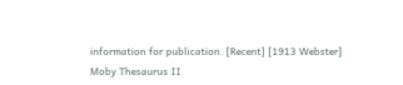information for publication. [Recent] [1913 Webster]
Moby Thesaurus II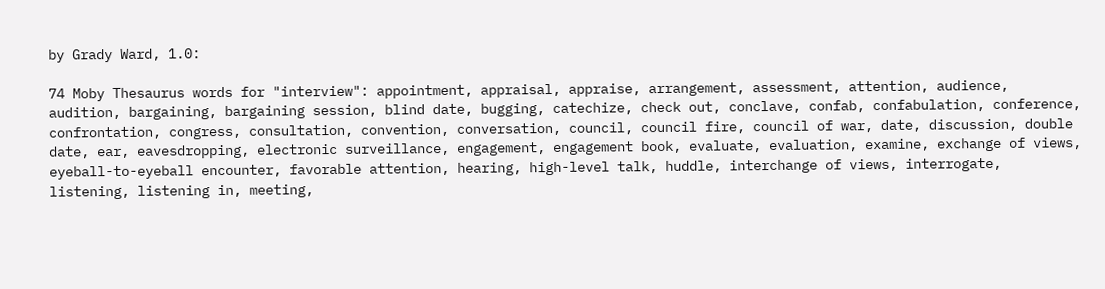by Grady Ward, 1.0:

74 Moby Thesaurus words for "interview": appointment, appraisal, appraise, arrangement, assessment, attention, audience, audition, bargaining, bargaining session, blind date, bugging, catechize, check out, conclave, confab, confabulation, conference, confrontation, congress, consultation, convention, conversation, council, council fire, council of war, date, discussion, double date, ear, eavesdropping, electronic surveillance, engagement, engagement book, evaluate, evaluation, examine, exchange of views, eyeball-to-eyeball encounter, favorable attention, hearing, high-level talk, huddle, interchange of views, interrogate, listening, listening in, meeting,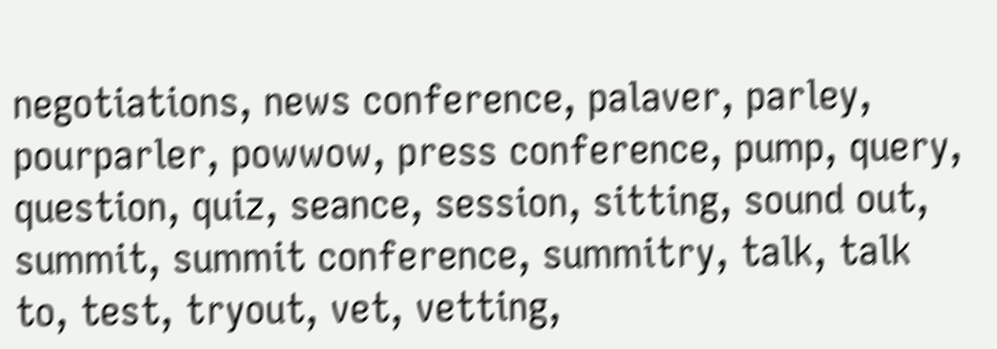negotiations, news conference, palaver, parley, pourparler, powwow, press conference, pump, query, question, quiz, seance, session, sitting, sound out, summit, summit conference, summitry, talk, talk to, test, tryout, vet, vetting,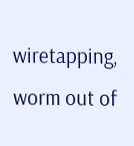wiretapping, worm out of